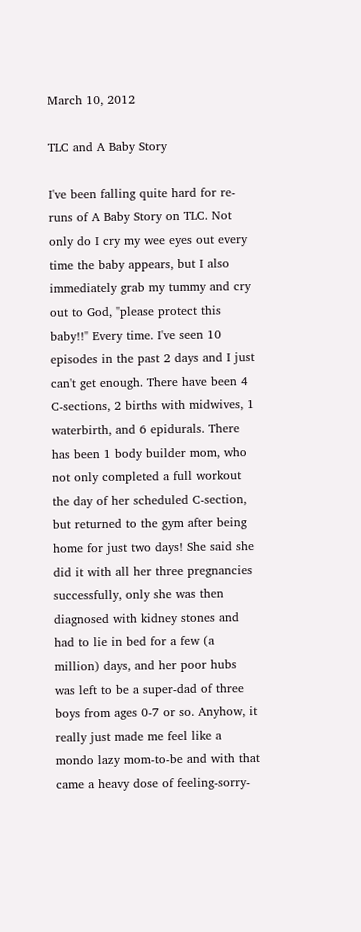March 10, 2012

TLC and A Baby Story

I've been falling quite hard for re-runs of A Baby Story on TLC. Not only do I cry my wee eyes out every time the baby appears, but I also immediately grab my tummy and cry out to God, "please protect this baby!!" Every time. I've seen 10 episodes in the past 2 days and I just can't get enough. There have been 4 C-sections, 2 births with midwives, 1 waterbirth, and 6 epidurals. There has been 1 body builder mom, who not only completed a full workout the day of her scheduled C-section, but returned to the gym after being home for just two days! She said she did it with all her three pregnancies successfully, only she was then diagnosed with kidney stones and had to lie in bed for a few (a million) days, and her poor hubs was left to be a super-dad of three boys from ages 0-7 or so. Anyhow, it really just made me feel like a mondo lazy mom-to-be and with that came a heavy dose of feeling-sorry-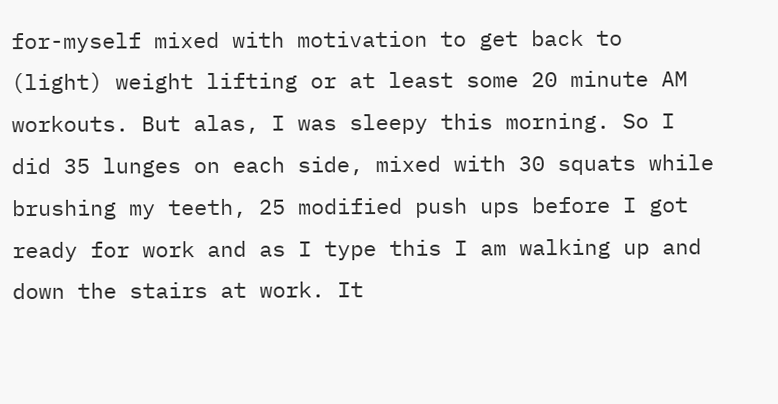for-myself mixed with motivation to get back to (light) weight lifting or at least some 20 minute AM workouts. But alas, I was sleepy this morning. So I did 35 lunges on each side, mixed with 30 squats while brushing my teeth, 25 modified push ups before I got ready for work and as I type this I am walking up and down the stairs at work. It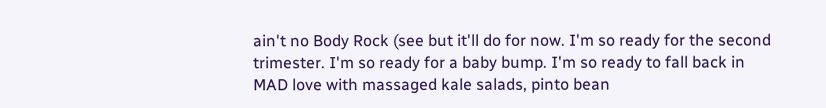ain't no Body Rock (see but it'll do for now. I'm so ready for the second trimester. I'm so ready for a baby bump. I'm so ready to fall back in MAD love with massaged kale salads, pinto bean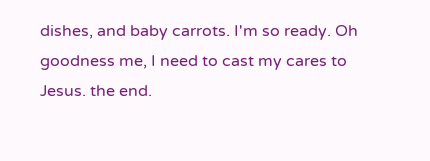dishes, and baby carrots. I'm so ready. Oh goodness me, I need to cast my cares to Jesus. the end.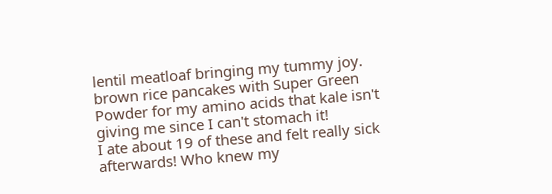lentil meatloaf bringing my tummy joy.
brown rice pancakes with Super Green Powder for my amino acids that kale isn't giving me since I can't stomach it!
I ate about 19 of these and felt really sick afterwards! Who knew my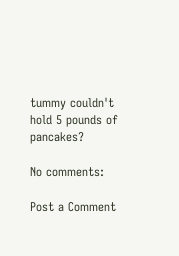tummy couldn't hold 5 pounds of pancakes?

No comments:

Post a Comment